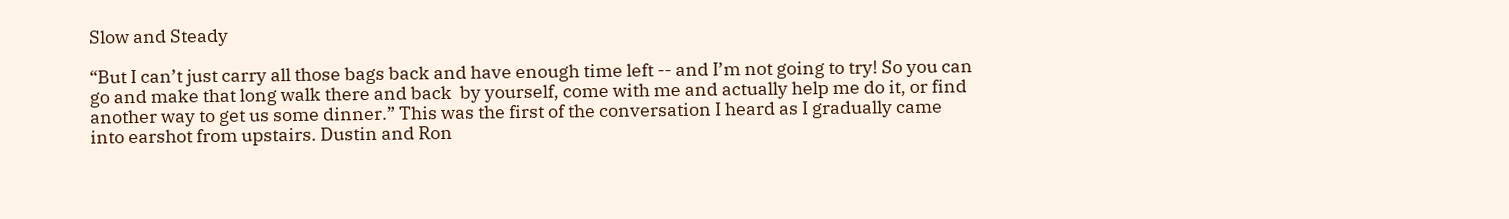Slow and Steady

“But I can’t just carry all those bags back and have enough time left -- and I’m not going to try! So you can go and make that long walk there and back  by yourself, come with me and actually help me do it, or find another way to get us some dinner.” This was the first of the conversation I heard as I gradually came into earshot from upstairs. Dustin and Ron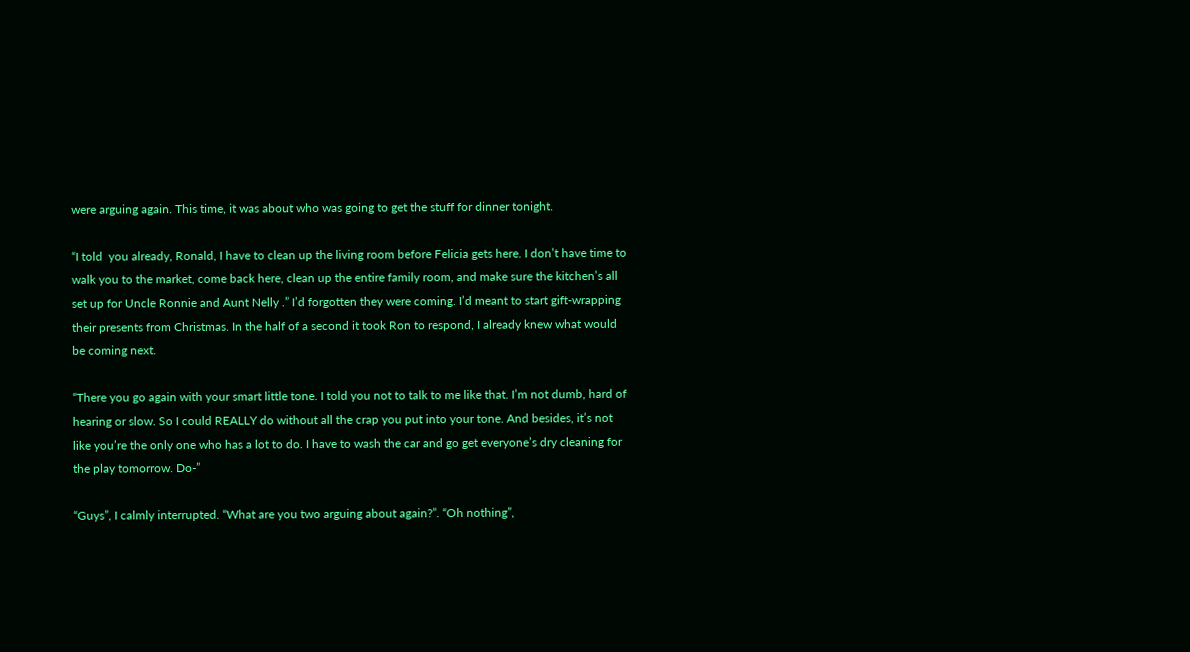were arguing again. This time, it was about who was going to get the stuff for dinner tonight.

“I told  you already, Ronald, I have to clean up the living room before Felicia gets here. I don’t have time to walk you to the market, come back here, clean up the entire family room, and make sure the kitchen’s all set up for Uncle Ronnie and Aunt Nelly .” I’d forgotten they were coming. I’d meant to start gift-wrapping their presents from Christmas. In the half of a second it took Ron to respond, I already knew what would be coming next.

“There you go again with your smart little tone. I told you not to talk to me like that. I’m not dumb, hard of hearing or slow. So I could REALLY do without all the crap you put into your tone. And besides, it’s not like you’re the only one who has a lot to do. I have to wash the car and go get everyone’s dry cleaning for the play tomorrow. Do-”

“Guys”, I calmly interrupted. “What are you two arguing about again?”. “Oh nothing”,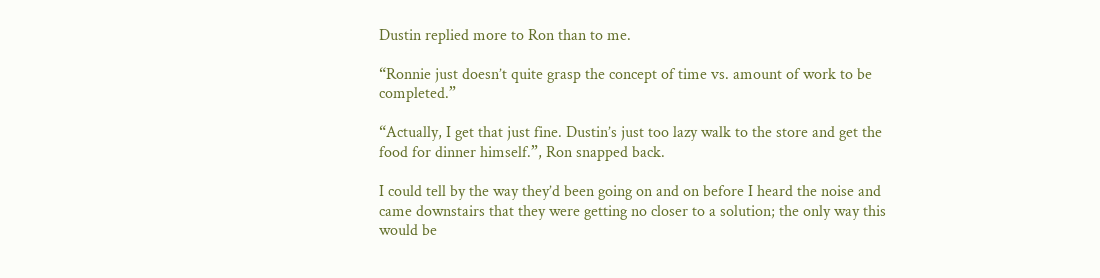Dustin replied more to Ron than to me.

“Ronnie just doesn’t quite grasp the concept of time vs. amount of work to be completed.”

“Actually, I get that just fine. Dustin’s just too lazy walk to the store and get the food for dinner himself.”, Ron snapped back.

I could tell by the way they’d been going on and on before I heard the noise and came downstairs that they were getting no closer to a solution; the only way this would be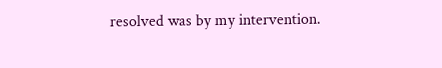resolved was by my intervention.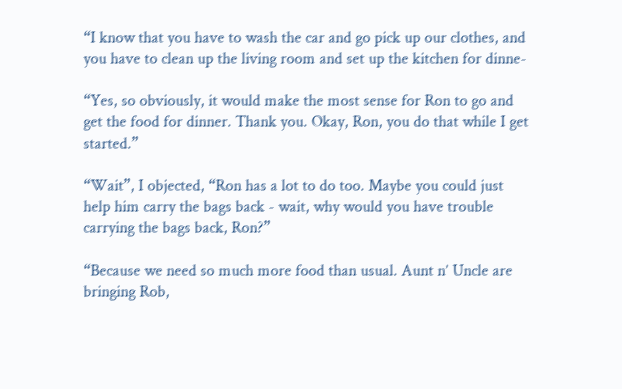“I know that you have to wash the car and go pick up our clothes, and you have to clean up the living room and set up the kitchen for dinne-

“Yes, so obviously, it would make the most sense for Ron to go and get the food for dinner. Thank you. Okay, Ron, you do that while I get started.”

“Wait”, I objected, “Ron has a lot to do too. Maybe you could just help him carry the bags back - wait, why would you have trouble carrying the bags back, Ron?”

“Because we need so much more food than usual. Aunt n’ Uncle are bringing Rob,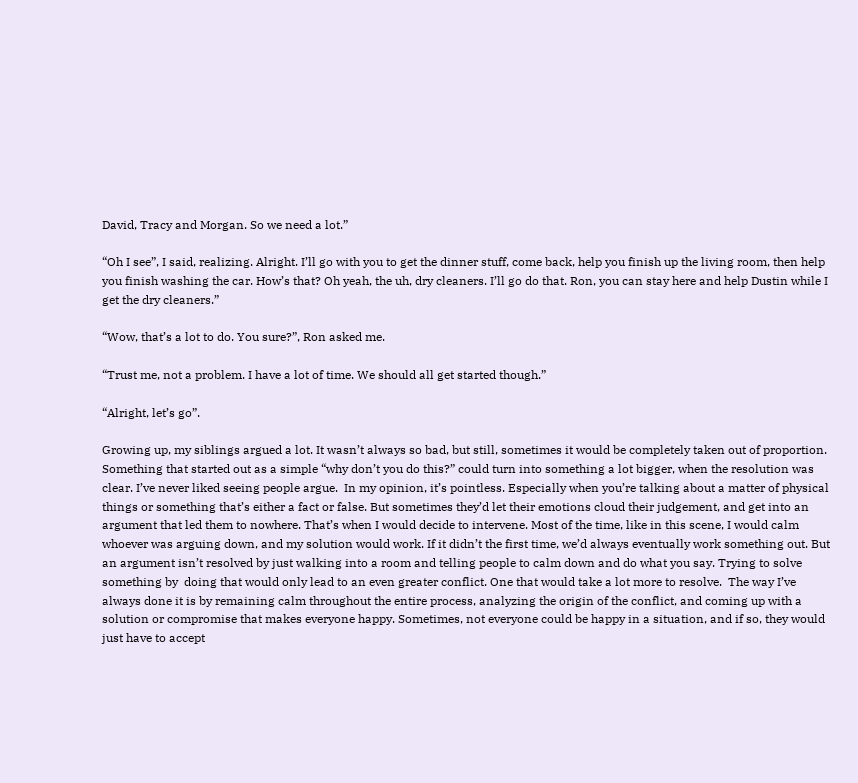David, Tracy and Morgan. So we need a lot.”

“Oh I see”, I said, realizing. Alright. I’ll go with you to get the dinner stuff, come back, help you finish up the living room, then help you finish washing the car. How’s that? Oh yeah, the uh, dry cleaners. I’ll go do that. Ron, you can stay here and help Dustin while I get the dry cleaners.”

“Wow, that’s a lot to do. You sure?”, Ron asked me.

“Trust me, not a problem. I have a lot of time. We should all get started though.”

“Alright, let’s go”.

Growing up, my siblings argued a lot. It wasn’t always so bad, but still, sometimes it would be completely taken out of proportion. Something that started out as a simple “why don’t you do this?” could turn into something a lot bigger, when the resolution was clear. I’ve never liked seeing people argue.  In my opinion, it’s pointless. Especially when you’re talking about a matter of physical things or something that’s either a fact or false. But sometimes they’d let their emotions cloud their judgement, and get into an argument that led them to nowhere. That’s when I would decide to intervene. Most of the time, like in this scene, I would calm whoever was arguing down, and my solution would work. If it didn’t the first time, we’d always eventually work something out. But an argument isn’t resolved by just walking into a room and telling people to calm down and do what you say. Trying to solve something by  doing that would only lead to an even greater conflict. One that would take a lot more to resolve.  The way I’ve always done it is by remaining calm throughout the entire process, analyzing the origin of the conflict, and coming up with a solution or compromise that makes everyone happy. Sometimes, not everyone could be happy in a situation, and if so, they would just have to accept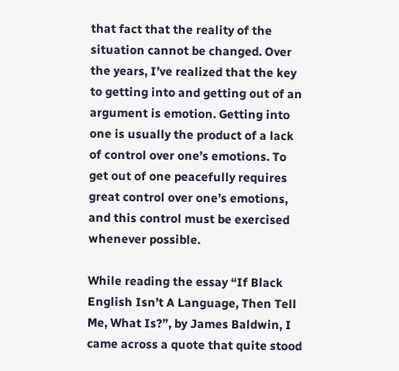that fact that the reality of the situation cannot be changed. Over the years, I’ve realized that the key to getting into and getting out of an argument is emotion. Getting into one is usually the product of a lack of control over one’s emotions. To get out of one peacefully requires great control over one’s emotions, and this control must be exercised whenever possible.

While reading the essay “If Black English Isn’t A Language, Then Tell Me, What Is?”, by James Baldwin, I came across a quote that quite stood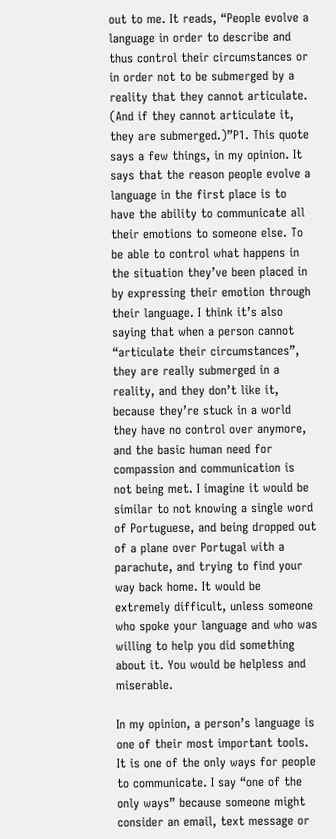out to me. It reads, “People evolve a language in order to describe and thus control their circumstances or in order not to be submerged by a reality that they cannot articulate. (And if they cannot articulate it, they are submerged.)”P1. This quote says a few things, in my opinion. It says that the reason people evolve a language in the first place is to have the ability to communicate all their emotions to someone else. To be able to control what happens in the situation they’ve been placed in by expressing their emotion through their language. I think it’s also saying that when a person cannot “articulate their circumstances”, they are really submerged in a reality, and they don’t like it, because they’re stuck in a world they have no control over anymore, and the basic human need for compassion and communication is not being met. I imagine it would be similar to not knowing a single word of Portuguese, and being dropped out of a plane over Portugal with a parachute, and trying to find your way back home. It would be extremely difficult, unless someone who spoke your language and who was willing to help you did something about it. You would be helpless and miserable.

In my opinion, a person’s language is one of their most important tools. It is one of the only ways for people to communicate. I say “one of the only ways” because someone might consider an email, text message or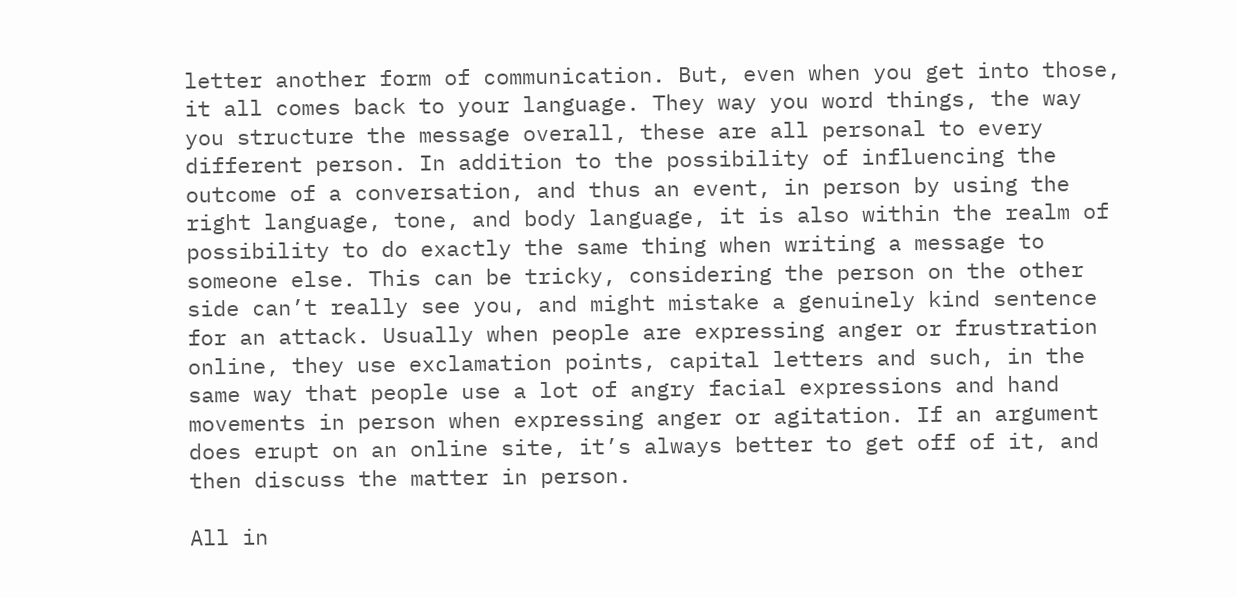letter another form of communication. But, even when you get into those, it all comes back to your language. They way you word things, the way you structure the message overall, these are all personal to every different person. In addition to the possibility of influencing the outcome of a conversation, and thus an event, in person by using the right language, tone, and body language, it is also within the realm of possibility to do exactly the same thing when writing a message to someone else. This can be tricky, considering the person on the other side can’t really see you, and might mistake a genuinely kind sentence for an attack. Usually when people are expressing anger or frustration online, they use exclamation points, capital letters and such, in the same way that people use a lot of angry facial expressions and hand movements in person when expressing anger or agitation. If an argument does erupt on an online site, it’s always better to get off of it, and then discuss the matter in person.

All in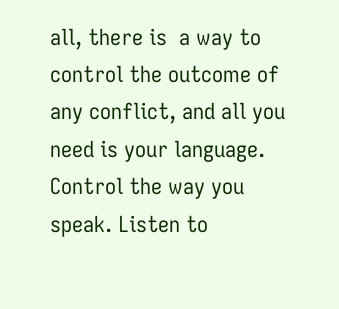all, there is  a way to control the outcome of any conflict, and all you need is your language. Control the way you speak. Listen to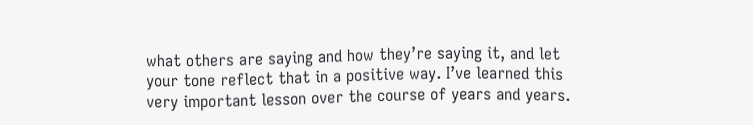what others are saying and how they’re saying it, and let your tone reflect that in a positive way. I’ve learned this very important lesson over the course of years and years.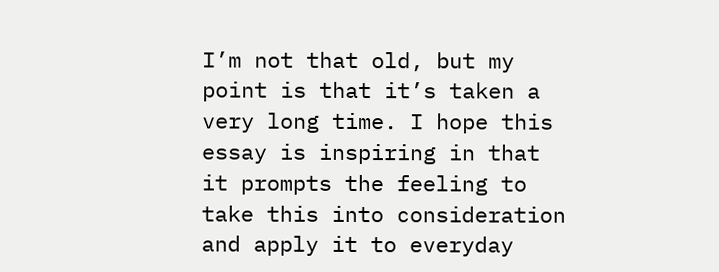I’m not that old, but my point is that it’s taken a very long time. I hope this essay is inspiring in that it prompts the feeling to take this into consideration and apply it to everyday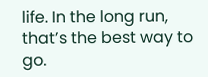life. In the long run, that’s the best way to go.